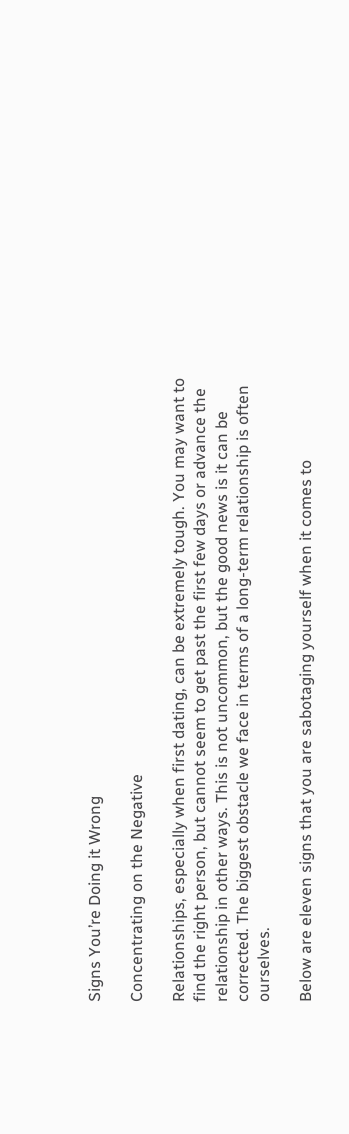Signs You’re Doing it Wrong

Concentrating on the Negative

Relationships, especially when first dating, can be extremely tough. You may want to find the right person, but cannot seem to get past the first few days or advance the relationship in other ways. This is not uncommon, but the good news is it can be corrected. The biggest obstacle we face in terms of a long-term relationship is often ourselves.

Below are eleven signs that you are sabotaging yourself when it comes to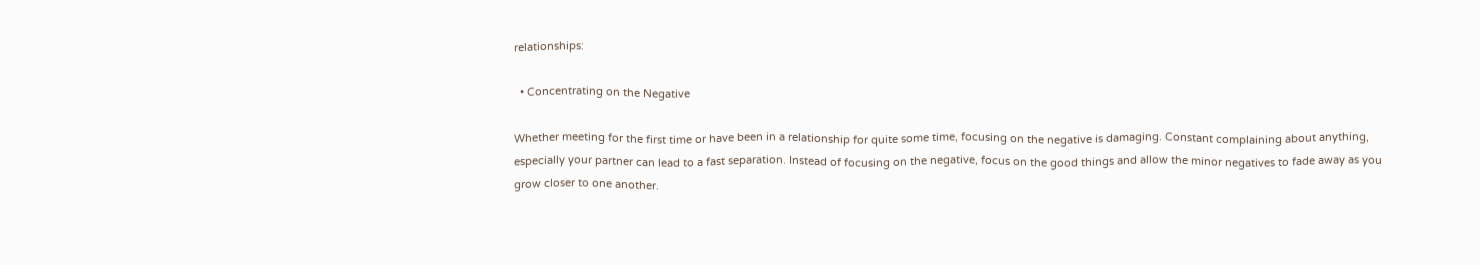relationships:

  • Concentrating on the Negative

Whether meeting for the first time or have been in a relationship for quite some time, focusing on the negative is damaging. Constant complaining about anything, especially your partner can lead to a fast separation. Instead of focusing on the negative, focus on the good things and allow the minor negatives to fade away as you grow closer to one another.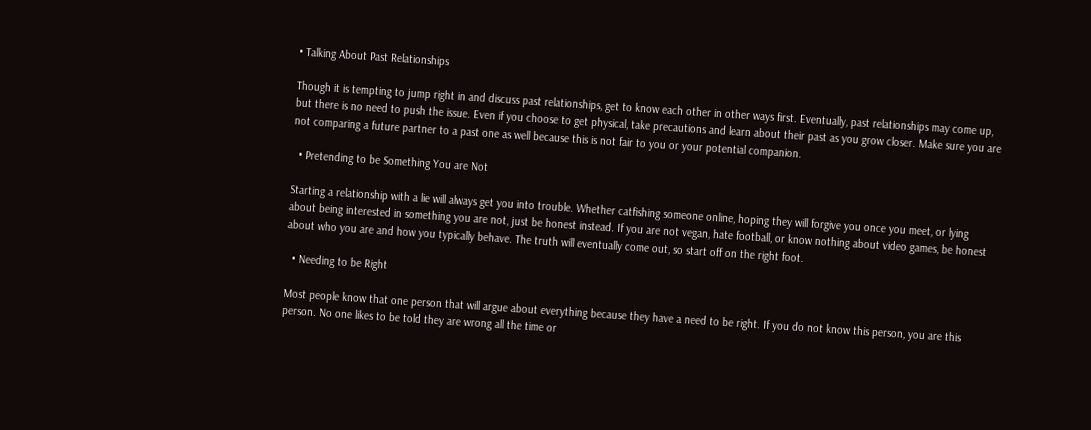• Talking About Past Relationships

Though it is tempting to jump right in and discuss past relationships, get to know each other in other ways first. Eventually, past relationships may come up, but there is no need to push the issue. Even if you choose to get physical, take precautions and learn about their past as you grow closer. Make sure you are not comparing a future partner to a past one as well because this is not fair to you or your potential companion.

  • Pretending to be Something You are Not

Starting a relationship with a lie will always get you into trouble. Whether catfishing someone online, hoping they will forgive you once you meet, or lying about being interested in something you are not, just be honest instead. If you are not vegan, hate football, or know nothing about video games, be honest about who you are and how you typically behave. The truth will eventually come out, so start off on the right foot.

  • Needing to be Right

Most people know that one person that will argue about everything because they have a need to be right. If you do not know this person, you are this person. No one likes to be told they are wrong all the time or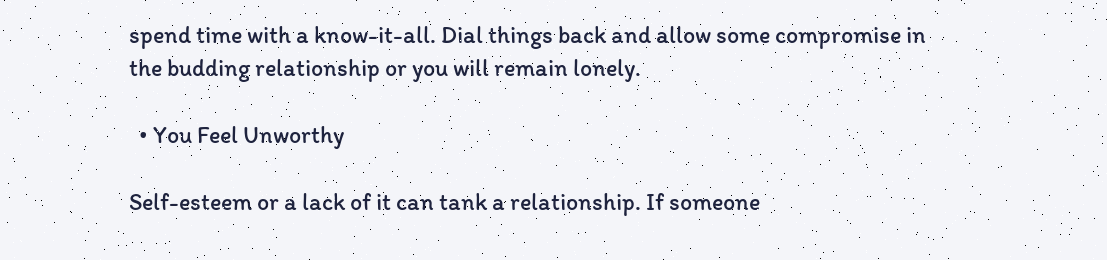spend time with a know-it-all. Dial things back and allow some compromise in the budding relationship or you will remain lonely.

  • You Feel Unworthy

Self-esteem or a lack of it can tank a relationship. If someone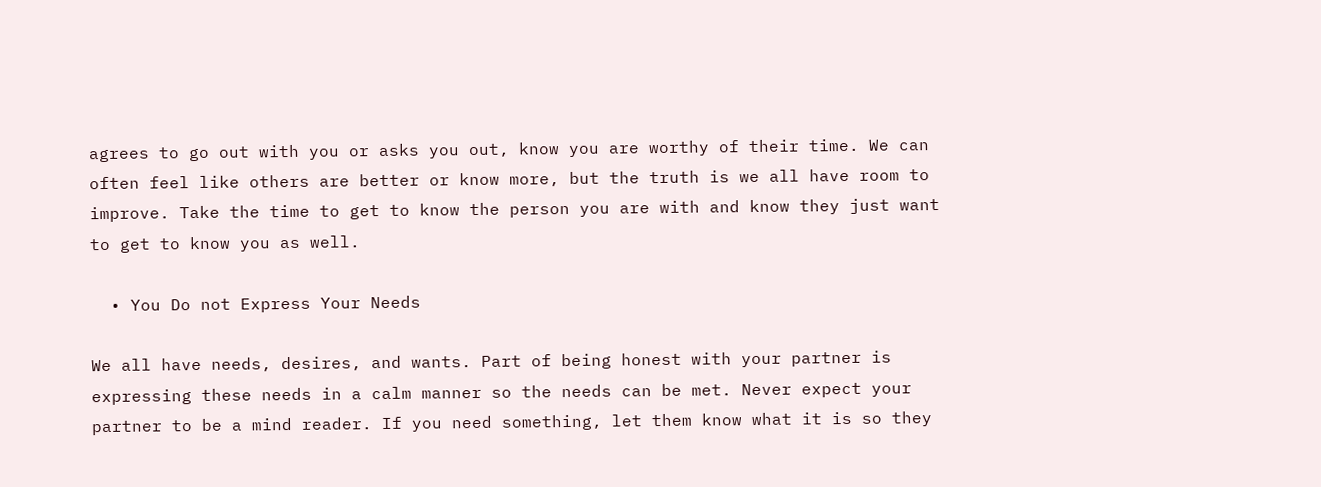agrees to go out with you or asks you out, know you are worthy of their time. We can often feel like others are better or know more, but the truth is we all have room to improve. Take the time to get to know the person you are with and know they just want to get to know you as well.

  • You Do not Express Your Needs

We all have needs, desires, and wants. Part of being honest with your partner is expressing these needs in a calm manner so the needs can be met. Never expect your partner to be a mind reader. If you need something, let them know what it is so they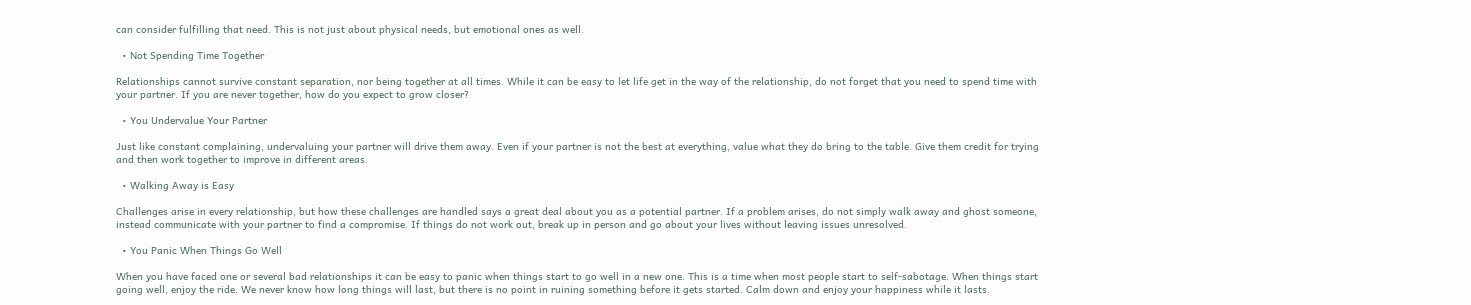can consider fulfilling that need. This is not just about physical needs, but emotional ones as well.

  • Not Spending Time Together

Relationships cannot survive constant separation, nor being together at all times. While it can be easy to let life get in the way of the relationship, do not forget that you need to spend time with your partner. If you are never together, how do you expect to grow closer?

  • You Undervalue Your Partner

Just like constant complaining, undervaluing your partner will drive them away. Even if your partner is not the best at everything, value what they do bring to the table. Give them credit for trying and then work together to improve in different areas.

  • Walking Away is Easy

Challenges arise in every relationship, but how these challenges are handled says a great deal about you as a potential partner. If a problem arises, do not simply walk away and ghost someone, instead communicate with your partner to find a compromise. If things do not work out, break up in person and go about your lives without leaving issues unresolved.

  • You Panic When Things Go Well

When you have faced one or several bad relationships it can be easy to panic when things start to go well in a new one. This is a time when most people start to self-sabotage. When things start going well, enjoy the ride. We never know how long things will last, but there is no point in ruining something before it gets started. Calm down and enjoy your happiness while it lasts.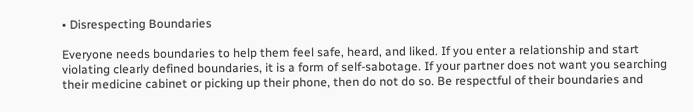• Disrespecting Boundaries

Everyone needs boundaries to help them feel safe, heard, and liked. If you enter a relationship and start violating clearly defined boundaries, it is a form of self-sabotage. If your partner does not want you searching their medicine cabinet or picking up their phone, then do not do so. Be respectful of their boundaries and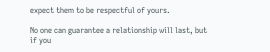expect them to be respectful of yours.

No one can guarantee a relationship will last, but if you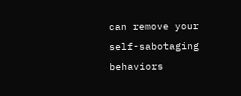can remove your self-sabotaging behaviors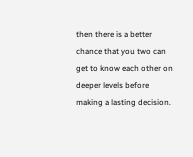then there is a better chance that you two can get to know each other on deeper levels before making a lasting decision.